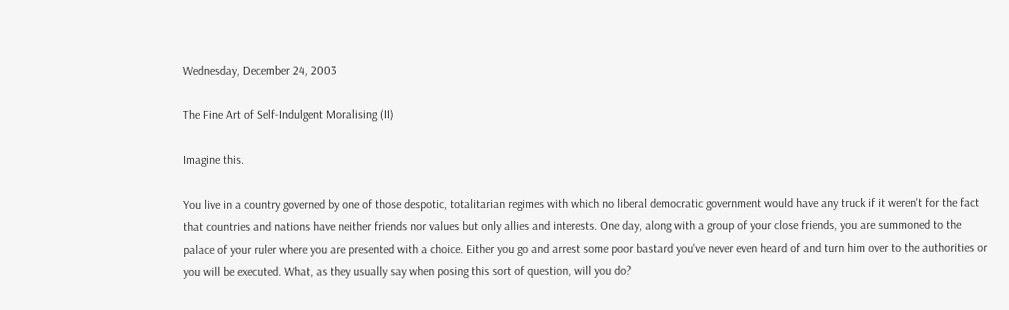Wednesday, December 24, 2003

The Fine Art of Self-Indulgent Moralising (II)

Imagine this.

You live in a country governed by one of those despotic, totalitarian regimes with which no liberal democratic government would have any truck if it weren't for the fact that countries and nations have neither friends nor values but only allies and interests. One day, along with a group of your close friends, you are summoned to the palace of your ruler where you are presented with a choice. Either you go and arrest some poor bastard you've never even heard of and turn him over to the authorities or you will be executed. What, as they usually say when posing this sort of question, will you do?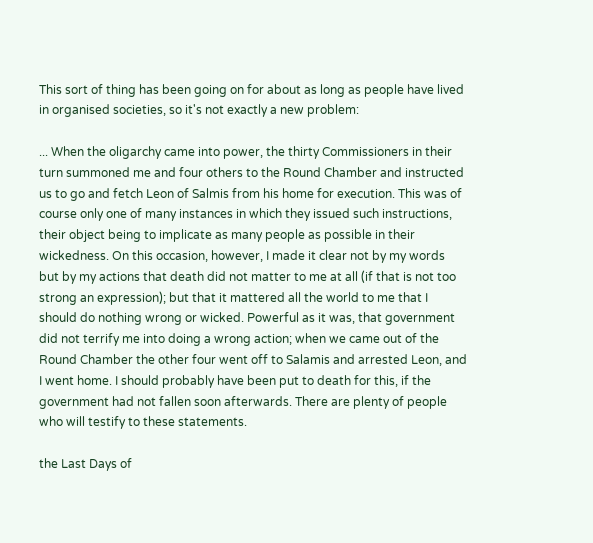This sort of thing has been going on for about as long as people have lived in organised societies, so it's not exactly a new problem:

... When the oligarchy came into power, the thirty Commissioners in their turn summoned me and four others to the Round Chamber and instructed us to go and fetch Leon of Salmis from his home for execution. This was of course only one of many instances in which they issued such instructions, their object being to implicate as many people as possible in their wickedness. On this occasion, however, I made it clear not by my words but by my actions that death did not matter to me at all (if that is not too strong an expression); but that it mattered all the world to me that I should do nothing wrong or wicked. Powerful as it was, that government did not terrify me into doing a wrong action; when we came out of the Round Chamber the other four went off to Salamis and arrested Leon, and I went home. I should probably have been put to death for this, if the government had not fallen soon afterwards. There are plenty of people who will testify to these statements.

the Last Days of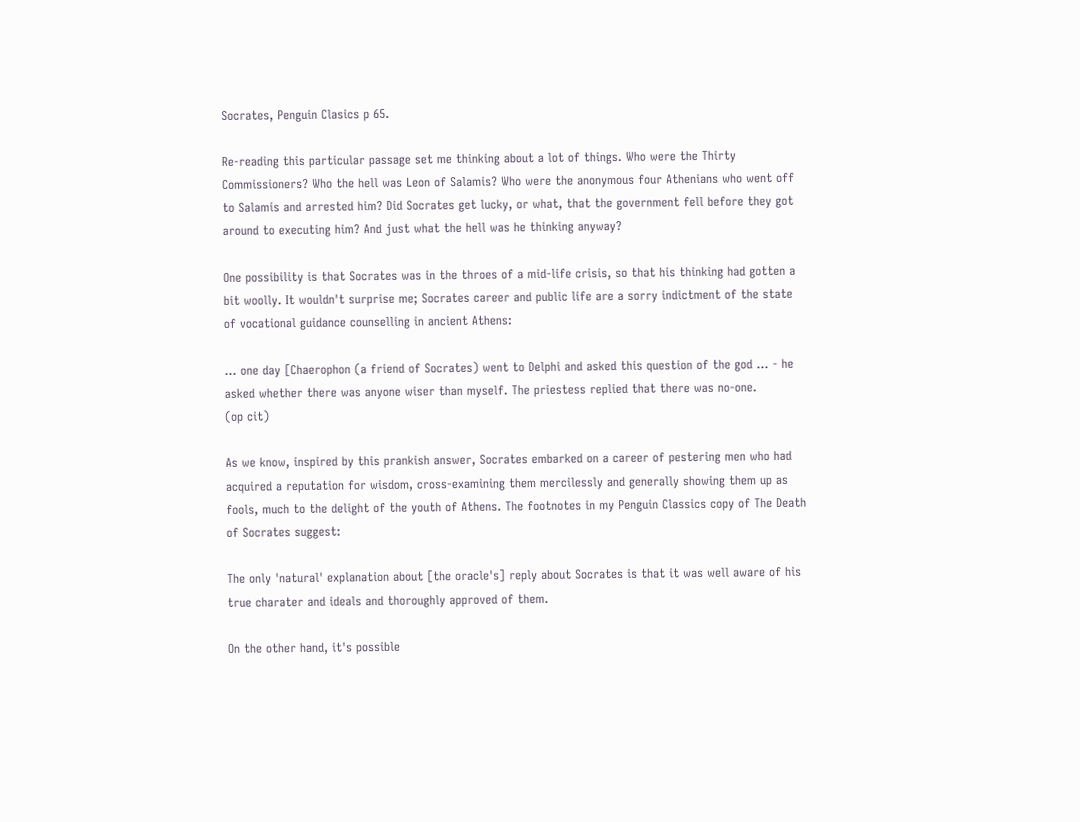Socrates, Penguin Clasics p 65.

Re-reading this particular passage set me thinking about a lot of things. Who were the Thirty Commissioners? Who the hell was Leon of Salamis? Who were the anonymous four Athenians who went off to Salamis and arrested him? Did Socrates get lucky, or what, that the government fell before they got around to executing him? And just what the hell was he thinking anyway?

One possibility is that Socrates was in the throes of a mid-life crisis, so that his thinking had gotten a bit woolly. It wouldn't surprise me; Socrates career and public life are a sorry indictment of the state of vocational guidance counselling in ancient Athens:

... one day [Chaerophon (a friend of Socrates) went to Delphi and asked this question of the god ... - he asked whether there was anyone wiser than myself. The priestess replied that there was no-one.
(op cit)

As we know, inspired by this prankish answer, Socrates embarked on a career of pestering men who had acquired a reputation for wisdom, cross-examining them mercilessly and generally showing them up as fools, much to the delight of the youth of Athens. The footnotes in my Penguin Classics copy of The Death of Socrates suggest:

The only 'natural' explanation about [the oracle's] reply about Socrates is that it was well aware of his true charater and ideals and thoroughly approved of them.

On the other hand, it's possible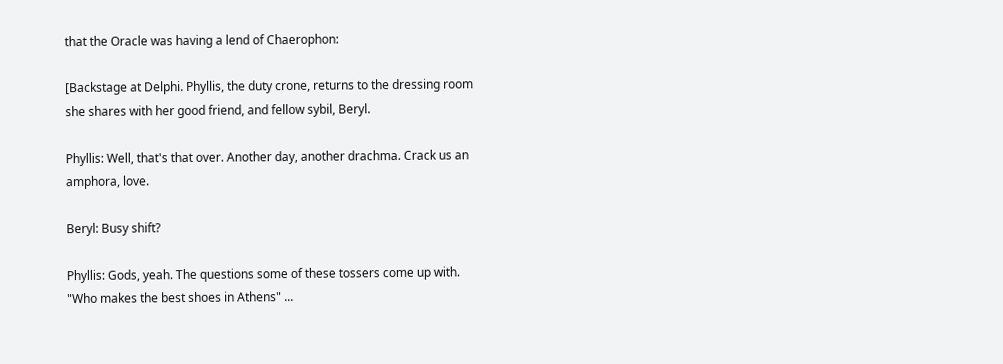that the Oracle was having a lend of Chaerophon:

[Backstage at Delphi. Phyllis, the duty crone, returns to the dressing room she shares with her good friend, and fellow sybil, Beryl.

Phyllis: Well, that's that over. Another day, another drachma. Crack us an amphora, love.

Beryl: Busy shift?

Phyllis: Gods, yeah. The questions some of these tossers come up with. "Who makes the best shoes in Athens" ...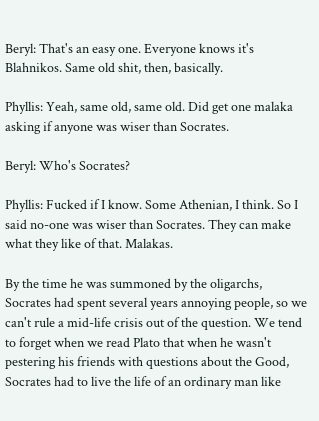Beryl: That's an easy one. Everyone knows it's Blahnikos. Same old shit, then, basically.

Phyllis: Yeah, same old, same old. Did get one malaka asking if anyone was wiser than Socrates.

Beryl: Who's Socrates?

Phyllis: Fucked if I know. Some Athenian, I think. So I said no-one was wiser than Socrates. They can make what they like of that. Malakas.

By the time he was summoned by the oligarchs, Socrates had spent several years annoying people, so we can't rule a mid-life crisis out of the question. We tend to forget when we read Plato that when he wasn't pestering his friends with questions about the Good, Socrates had to live the life of an ordinary man like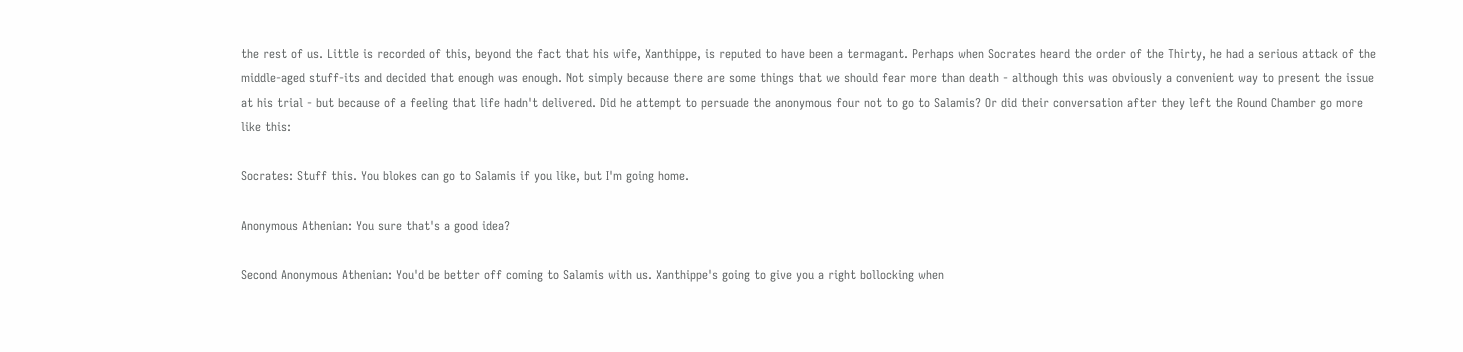the rest of us. Little is recorded of this, beyond the fact that his wife, Xanthippe, is reputed to have been a termagant. Perhaps when Socrates heard the order of the Thirty, he had a serious attack of the middle-aged stuff-its and decided that enough was enough. Not simply because there are some things that we should fear more than death - although this was obviously a convenient way to present the issue at his trial - but because of a feeling that life hadn't delivered. Did he attempt to persuade the anonymous four not to go to Salamis? Or did their conversation after they left the Round Chamber go more like this:

Socrates: Stuff this. You blokes can go to Salamis if you like, but I'm going home.

Anonymous Athenian: You sure that's a good idea?

Second Anonymous Athenian: You'd be better off coming to Salamis with us. Xanthippe's going to give you a right bollocking when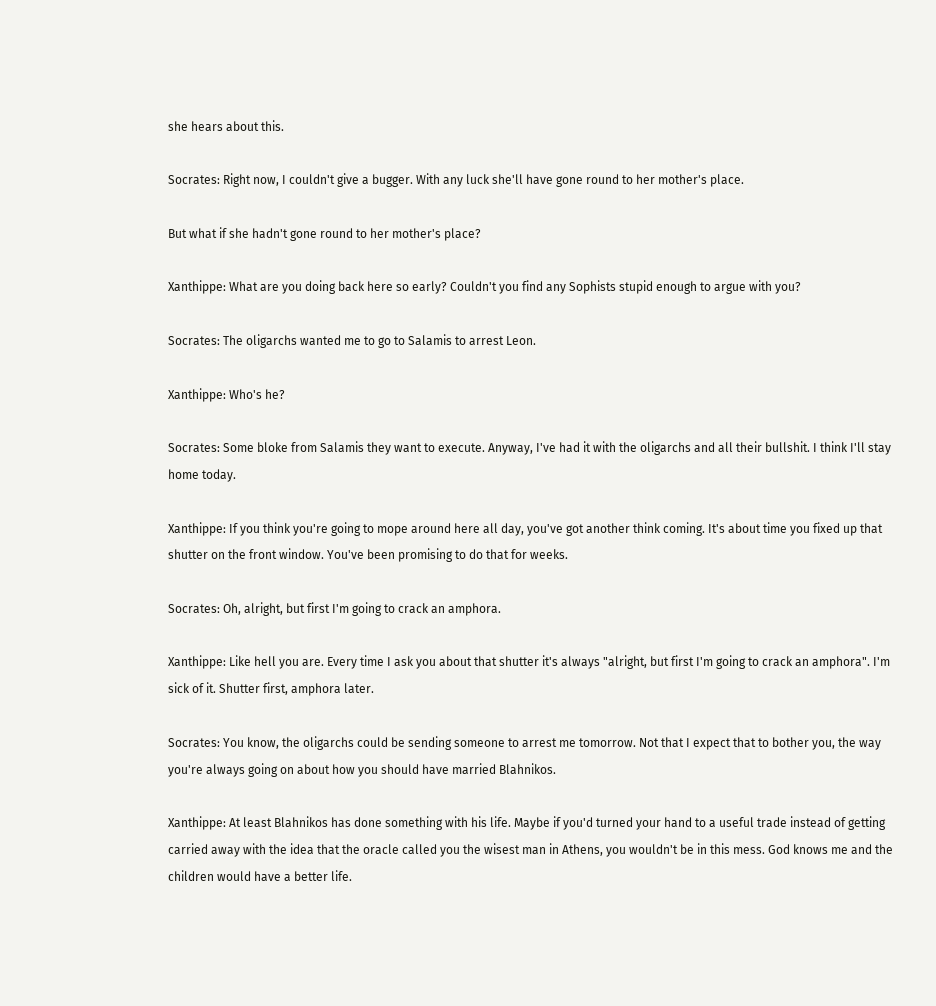she hears about this.

Socrates: Right now, I couldn't give a bugger. With any luck she'll have gone round to her mother's place.

But what if she hadn't gone round to her mother's place?

Xanthippe: What are you doing back here so early? Couldn't you find any Sophists stupid enough to argue with you?

Socrates: The oligarchs wanted me to go to Salamis to arrest Leon.

Xanthippe: Who's he?

Socrates: Some bloke from Salamis they want to execute. Anyway, I've had it with the oligarchs and all their bullshit. I think I'll stay home today.

Xanthippe: If you think you're going to mope around here all day, you've got another think coming. It's about time you fixed up that shutter on the front window. You've been promising to do that for weeks.

Socrates: Oh, alright, but first I'm going to crack an amphora.

Xanthippe: Like hell you are. Every time I ask you about that shutter it's always "alright, but first I'm going to crack an amphora". I'm sick of it. Shutter first, amphora later.

Socrates: You know, the oligarchs could be sending someone to arrest me tomorrow. Not that I expect that to bother you, the way you're always going on about how you should have married Blahnikos.

Xanthippe: At least Blahnikos has done something with his life. Maybe if you'd turned your hand to a useful trade instead of getting carried away with the idea that the oracle called you the wisest man in Athens, you wouldn't be in this mess. God knows me and the children would have a better life.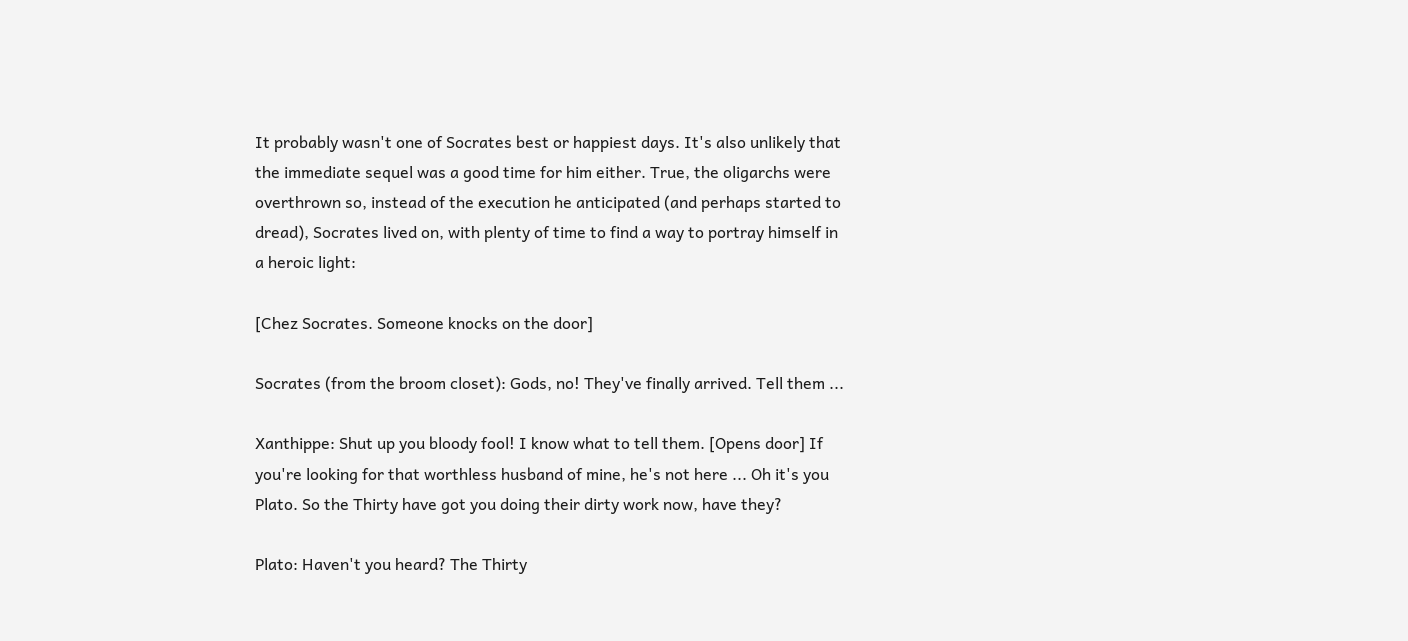It probably wasn't one of Socrates best or happiest days. It's also unlikely that the immediate sequel was a good time for him either. True, the oligarchs were overthrown so, instead of the execution he anticipated (and perhaps started to dread), Socrates lived on, with plenty of time to find a way to portray himself in a heroic light:

[Chez Socrates. Someone knocks on the door]

Socrates (from the broom closet): Gods, no! They've finally arrived. Tell them ...

Xanthippe: Shut up you bloody fool! I know what to tell them. [Opens door] If you're looking for that worthless husband of mine, he's not here ... Oh it's you Plato. So the Thirty have got you doing their dirty work now, have they?

Plato: Haven't you heard? The Thirty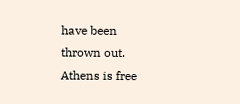have been thrown out. Athens is free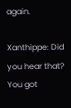again.

Xanthippe: Did you hear that? You got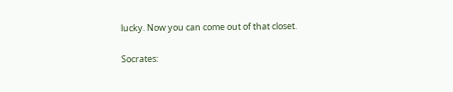lucky. Now you can come out of that closet.

Socrates: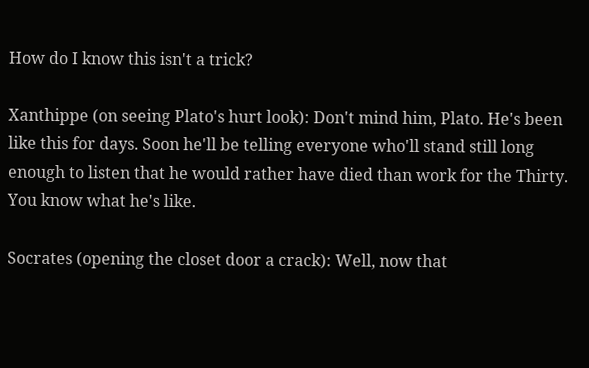How do I know this isn't a trick?

Xanthippe (on seeing Plato's hurt look): Don't mind him, Plato. He's been like this for days. Soon he'll be telling everyone who'll stand still long enough to listen that he would rather have died than work for the Thirty. You know what he's like.

Socrates (opening the closet door a crack): Well, now that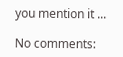you mention it ...

No comments: